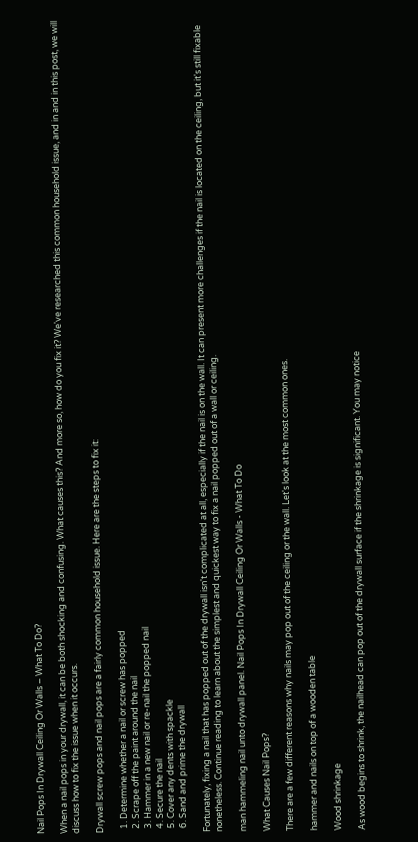Nail Pops In Drywall Ceiling Or Walls – What To Do?

When a nail pops in your drywall, it can be both shocking and confusing. What causes this? And more so, how do you fix it? We've researched this common household issue, and in and in this post, we will discuss how to fix the issue when it occurs.

Drywall screw pops and nail pops are a fairly common household issue. Here are the steps to fix it:

  1. Determine whether a nail or screw has popped
  2. Scrape off the paint around the nail
  3. Hammer in a new nail or re-nail the popped nail
  4. Secure the nail
  5. Cover any dents with spackle
  6. Sand and prime the drywall

Fortunately, fixing a nail that has popped out of the drywall isn't complicated at all, especially if the nail is on the wall. It can present more challenges if the nail is located on the ceiling, but it's still fixable nonetheless. Continue reading to learn about the simplest and quickest way to fix a nail popped out of a wall or ceiling.

man hammeling nail unto drywall panel. Nail Pops In Drywall Ceiling Or Walls - What To Do

What Causes Nail Pops?

There are a few different reasons why nails may pop out of the ceiling or the wall. Let's look at the most common ones.

hammer and nails on top of a wooden table

Wood shrinkage

As wood begins to shrink, the nailhead can pop out of the drywall surface if the shrinkage is significant. You may notice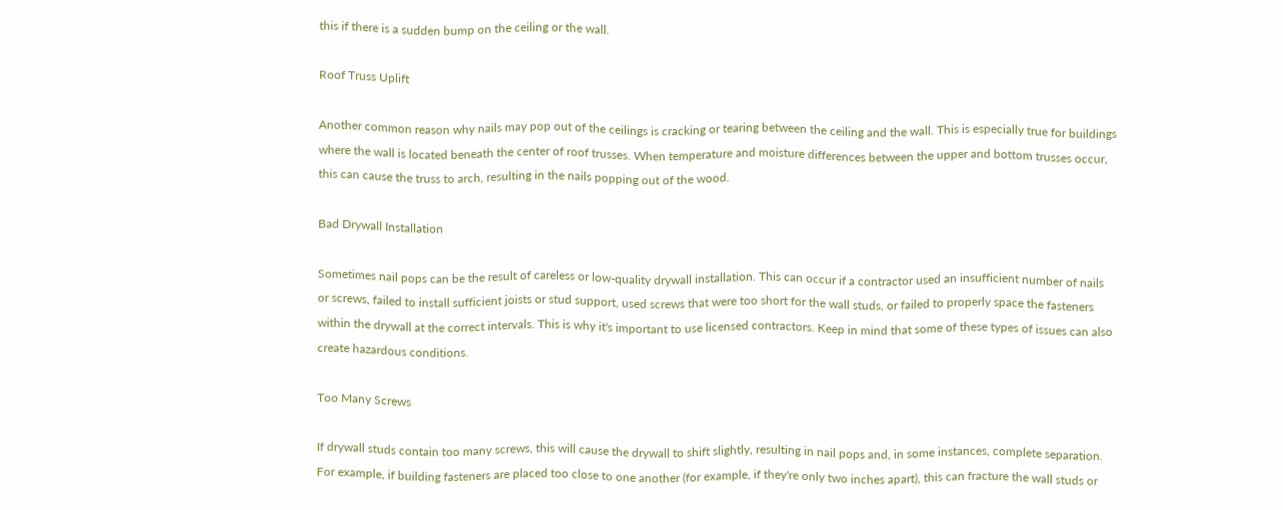this if there is a sudden bump on the ceiling or the wall.

Roof Truss Uplift

Another common reason why nails may pop out of the ceilings is cracking or tearing between the ceiling and the wall. This is especially true for buildings where the wall is located beneath the center of roof trusses. When temperature and moisture differences between the upper and bottom trusses occur, this can cause the truss to arch, resulting in the nails popping out of the wood.

Bad Drywall Installation

Sometimes nail pops can be the result of careless or low-quality drywall installation. This can occur if a contractor used an insufficient number of nails or screws, failed to install sufficient joists or stud support, used screws that were too short for the wall studs, or failed to properly space the fasteners within the drywall at the correct intervals. This is why it's important to use licensed contractors. Keep in mind that some of these types of issues can also create hazardous conditions.

Too Many Screws

If drywall studs contain too many screws, this will cause the drywall to shift slightly, resulting in nail pops and, in some instances, complete separation. For example, if building fasteners are placed too close to one another (for example, if they're only two inches apart), this can fracture the wall studs or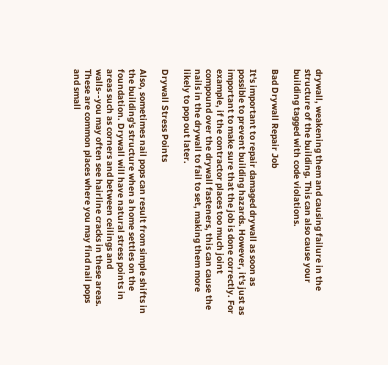drywall, weakening them and causing failure in the structure of the building. This can also cause your building tagged with code violations.

Bad Drywall Repair Job

It's important to repair damaged drywall as soon as possible to prevent building hazards. However, it's just as important to make sure that the job is done correctly. For example, if the contractor places too much joint compound over the drywall fasteners, this can cause the nails in the drywall to fail to set, making them more likely to pop out later.

Drywall Stress Points

Also, sometimes nail pops can result from simple shifts in the building's structure when a home settles on the foundation. Drywall will have natural stress points in areas such as corners and between ceilings and walls--you may often see hairline cracks in these areas. These are common places where you may find nail pops and small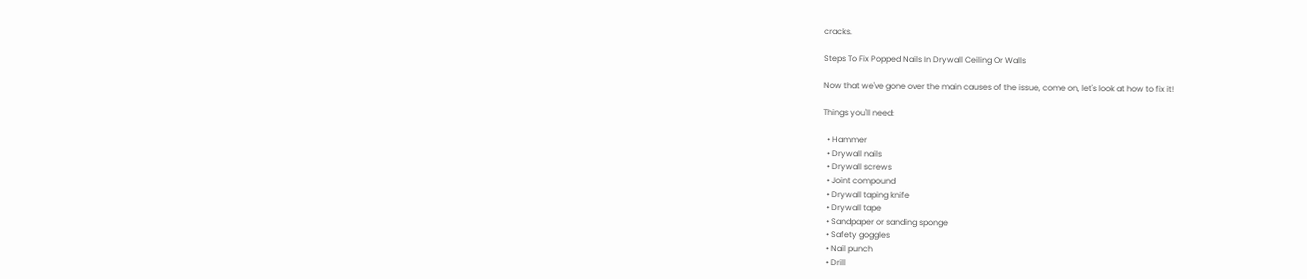cracks.

Steps To Fix Popped Nails In Drywall Ceiling Or Walls

Now that we've gone over the main causes of the issue, come on, let's look at how to fix it!

Things you'll need:

  • Hammer
  • Drywall nails
  • Drywall screws
  • Joint compound
  • Drywall taping knife
  • Drywall tape
  • Sandpaper or sanding sponge
  • Safety goggles
  • Nail punch
  • Drill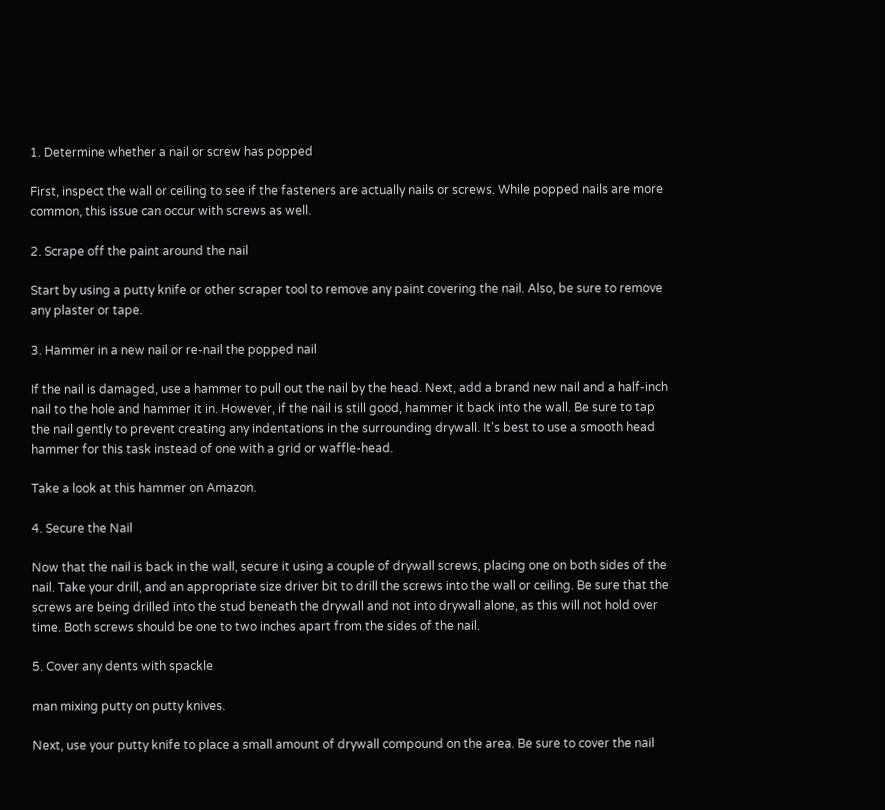1. Determine whether a nail or screw has popped

First, inspect the wall or ceiling to see if the fasteners are actually nails or screws. While popped nails are more common, this issue can occur with screws as well.

2. Scrape off the paint around the nail

Start by using a putty knife or other scraper tool to remove any paint covering the nail. Also, be sure to remove any plaster or tape.

3. Hammer in a new nail or re-nail the popped nail

If the nail is damaged, use a hammer to pull out the nail by the head. Next, add a brand new nail and a half-inch nail to the hole and hammer it in. However, if the nail is still good, hammer it back into the wall. Be sure to tap the nail gently to prevent creating any indentations in the surrounding drywall. It's best to use a smooth head hammer for this task instead of one with a grid or waffle-head.

Take a look at this hammer on Amazon.

4. Secure the Nail

Now that the nail is back in the wall, secure it using a couple of drywall screws, placing one on both sides of the nail. Take your drill, and an appropriate size driver bit to drill the screws into the wall or ceiling. Be sure that the screws are being drilled into the stud beneath the drywall and not into drywall alone, as this will not hold over time. Both screws should be one to two inches apart from the sides of the nail.

5. Cover any dents with spackle

man mixing putty on putty knives.

Next, use your putty knife to place a small amount of drywall compound on the area. Be sure to cover the nail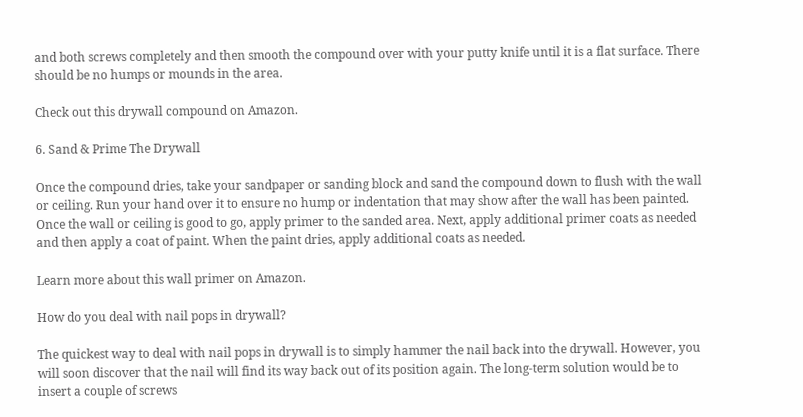and both screws completely and then smooth the compound over with your putty knife until it is a flat surface. There should be no humps or mounds in the area.

Check out this drywall compound on Amazon.

6. Sand & Prime The Drywall

Once the compound dries, take your sandpaper or sanding block and sand the compound down to flush with the wall or ceiling. Run your hand over it to ensure no hump or indentation that may show after the wall has been painted. Once the wall or ceiling is good to go, apply primer to the sanded area. Next, apply additional primer coats as needed and then apply a coat of paint. When the paint dries, apply additional coats as needed.

Learn more about this wall primer on Amazon.

How do you deal with nail pops in drywall?

The quickest way to deal with nail pops in drywall is to simply hammer the nail back into the drywall. However, you will soon discover that the nail will find its way back out of its position again. The long-term solution would be to insert a couple of screws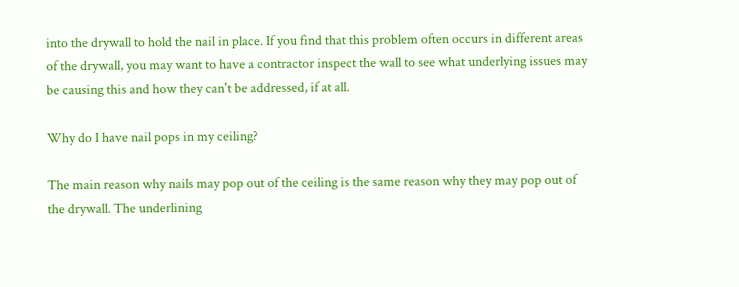into the drywall to hold the nail in place. If you find that this problem often occurs in different areas of the drywall, you may want to have a contractor inspect the wall to see what underlying issues may be causing this and how they can't be addressed, if at all.

Why do I have nail pops in my ceiling?

The main reason why nails may pop out of the ceiling is the same reason why they may pop out of the drywall. The underlining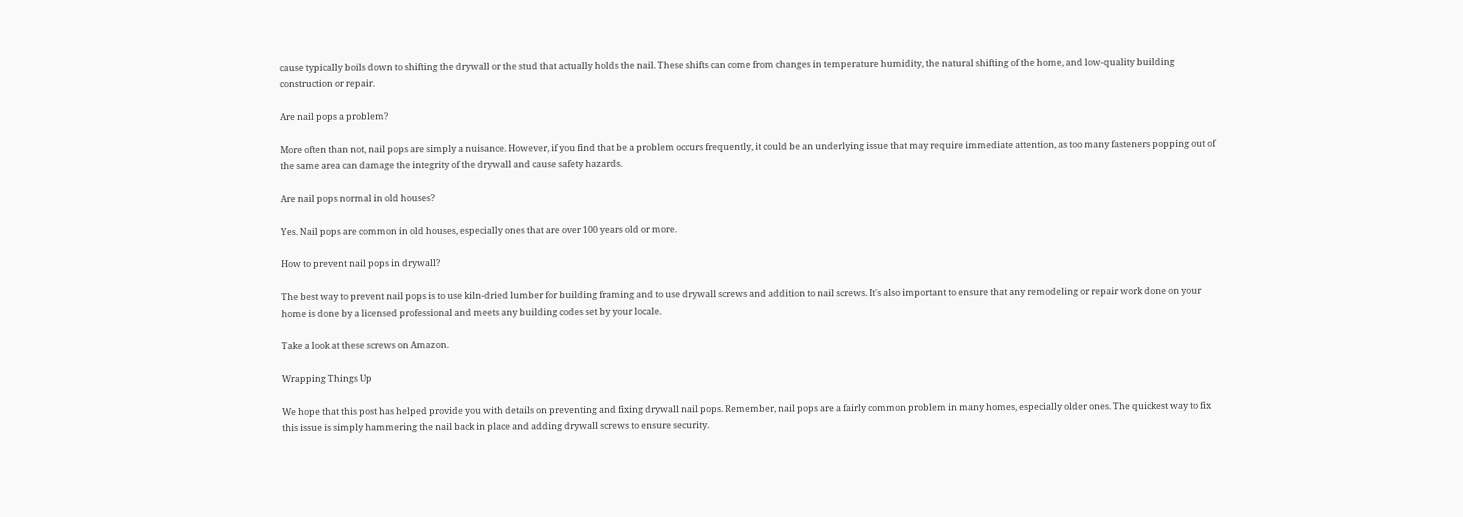cause typically boils down to shifting the drywall or the stud that actually holds the nail. These shifts can come from changes in temperature humidity, the natural shifting of the home, and low-quality building construction or repair.

Are nail pops a problem?

More often than not, nail pops are simply a nuisance. However, if you find that be a problem occurs frequently, it could be an underlying issue that may require immediate attention, as too many fasteners popping out of the same area can damage the integrity of the drywall and cause safety hazards.

Are nail pops normal in old houses?

Yes. Nail pops are common in old houses, especially ones that are over 100 years old or more.

How to prevent nail pops in drywall?

The best way to prevent nail pops is to use kiln-dried lumber for building framing and to use drywall screws and addition to nail screws. It's also important to ensure that any remodeling or repair work done on your home is done by a licensed professional and meets any building codes set by your locale.

Take a look at these screws on Amazon.

Wrapping Things Up

We hope that this post has helped provide you with details on preventing and fixing drywall nail pops. Remember, nail pops are a fairly common problem in many homes, especially older ones. The quickest way to fix this issue is simply hammering the nail back in place and adding drywall screws to ensure security.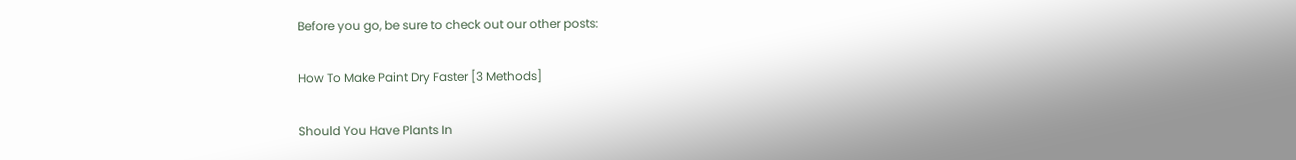Before you go, be sure to check out our other posts:

How To Make Paint Dry Faster [3 Methods]

Should You Have Plants In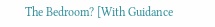The Bedroom? [With Guidance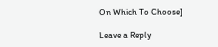On Which To Choose]

Leave a Reply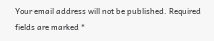Your email address will not be published. Required fields are marked *